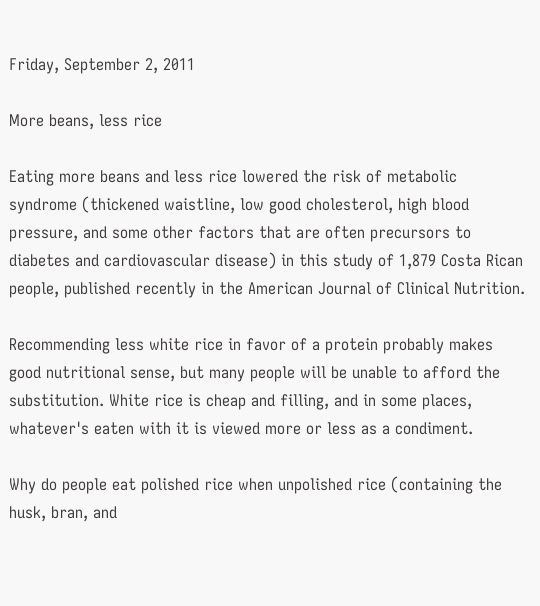Friday, September 2, 2011

More beans, less rice

Eating more beans and less rice lowered the risk of metabolic syndrome (thickened waistline, low good cholesterol, high blood pressure, and some other factors that are often precursors to diabetes and cardiovascular disease) in this study of 1,879 Costa Rican people, published recently in the American Journal of Clinical Nutrition.

Recommending less white rice in favor of a protein probably makes good nutritional sense, but many people will be unable to afford the substitution. White rice is cheap and filling, and in some places, whatever's eaten with it is viewed more or less as a condiment.

Why do people eat polished rice when unpolished rice (containing the husk, bran, and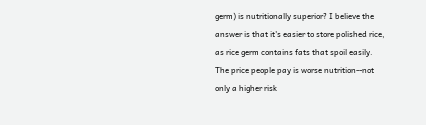germ) is nutritionally superior? I believe the answer is that it's easier to store polished rice, as rice germ contains fats that spoil easily. The price people pay is worse nutrition--not only a higher risk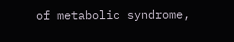of metabolic syndrome,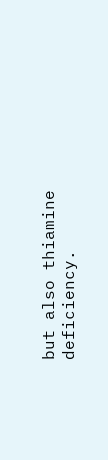but also thiamine deficiency.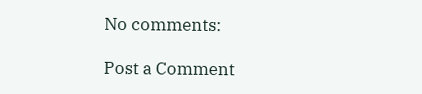No comments:

Post a Comment